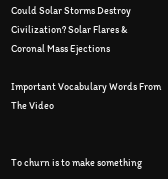Could Solar Storms Destroy Civilization? Solar Flares & Coronal Mass Ejections

Important Vocabulary Words From The Video


To churn is to make something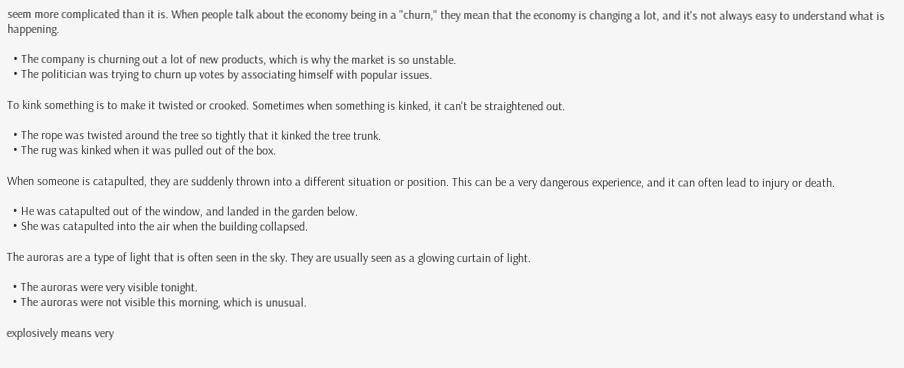seem more complicated than it is. When people talk about the economy being in a "churn," they mean that the economy is changing a lot, and it's not always easy to understand what is happening.

  • The company is churning out a lot of new products, which is why the market is so unstable.
  • The politician was trying to churn up votes by associating himself with popular issues.

To kink something is to make it twisted or crooked. Sometimes when something is kinked, it can't be straightened out.

  • The rope was twisted around the tree so tightly that it kinked the tree trunk.
  • The rug was kinked when it was pulled out of the box.

When someone is catapulted, they are suddenly thrown into a different situation or position. This can be a very dangerous experience, and it can often lead to injury or death.

  • He was catapulted out of the window, and landed in the garden below.
  • She was catapulted into the air when the building collapsed.

The auroras are a type of light that is often seen in the sky. They are usually seen as a glowing curtain of light.

  • The auroras were very visible tonight.
  • The auroras were not visible this morning, which is unusual.

explosively means very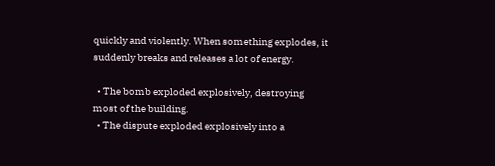quickly and violently. When something explodes, it suddenly breaks and releases a lot of energy.

  • The bomb exploded explosively, destroying most of the building.
  • The dispute exploded explosively into a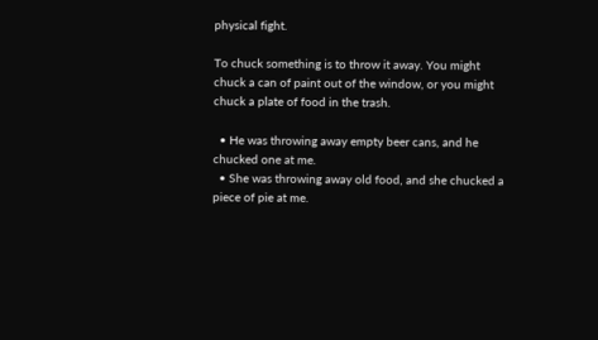physical fight.

To chuck something is to throw it away. You might chuck a can of paint out of the window, or you might chuck a plate of food in the trash.

  • He was throwing away empty beer cans, and he chucked one at me.
  • She was throwing away old food, and she chucked a piece of pie at me.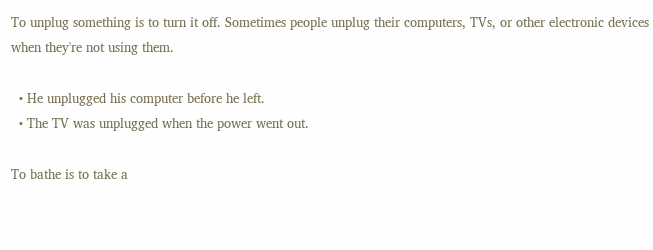To unplug something is to turn it off. Sometimes people unplug their computers, TVs, or other electronic devices when they're not using them.

  • He unplugged his computer before he left.
  • The TV was unplugged when the power went out.

To bathe is to take a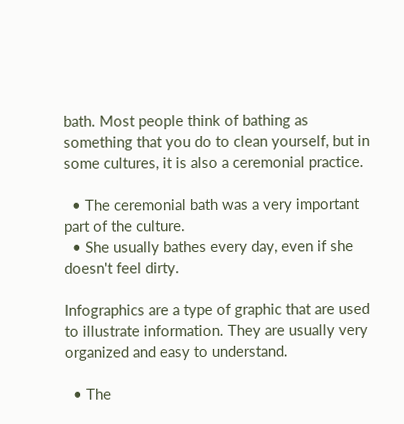bath. Most people think of bathing as something that you do to clean yourself, but in some cultures, it is also a ceremonial practice.

  • The ceremonial bath was a very important part of the culture.
  • She usually bathes every day, even if she doesn't feel dirty.

Infographics are a type of graphic that are used to illustrate information. They are usually very organized and easy to understand.

  • The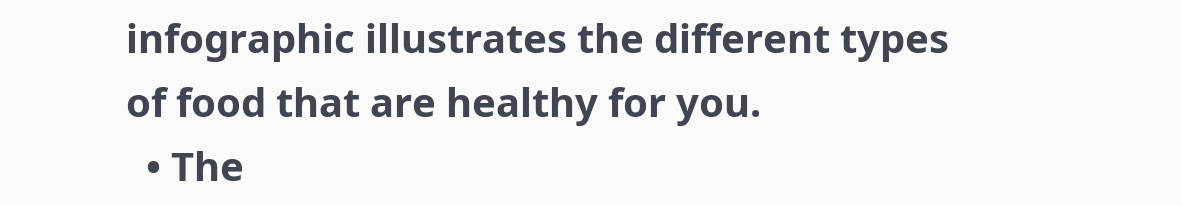infographic illustrates the different types of food that are healthy for you.
  • The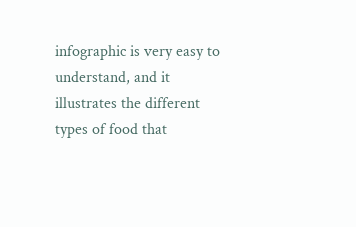infographic is very easy to understand, and it illustrates the different types of food that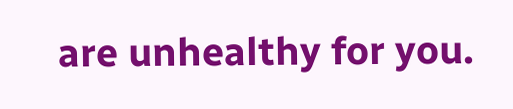are unhealthy for you.